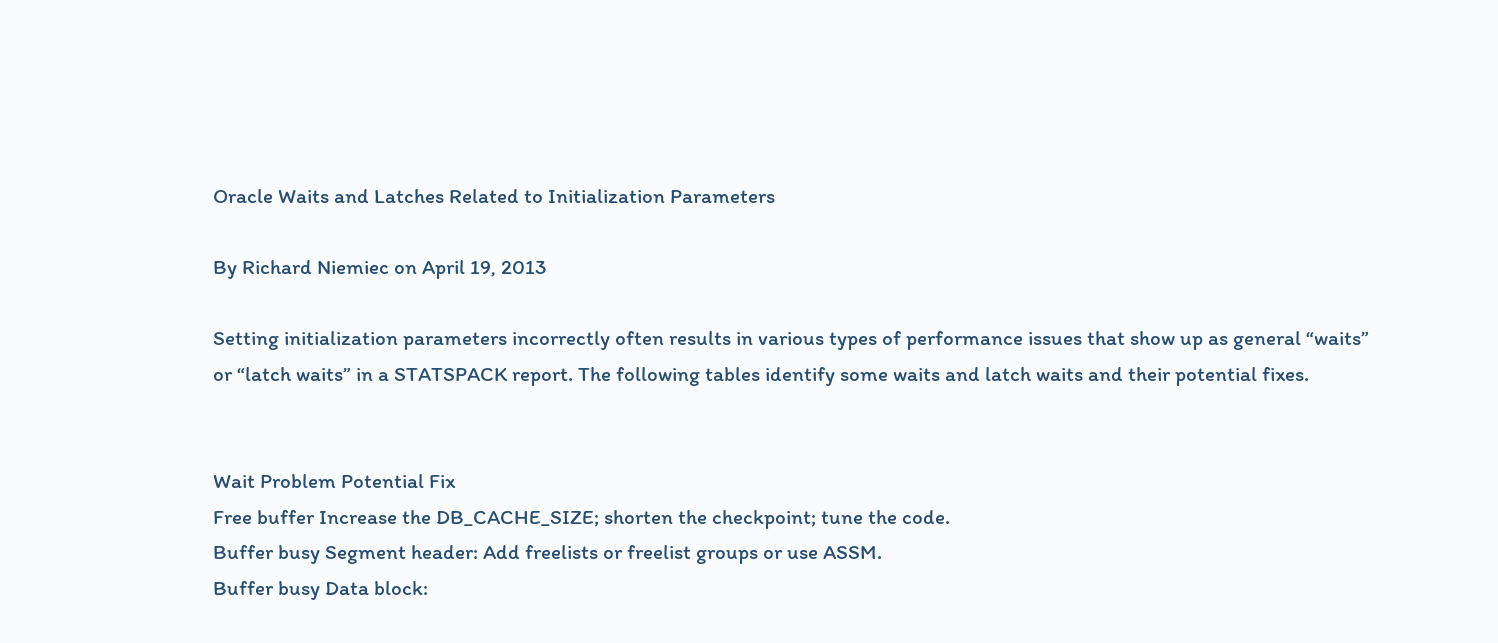Oracle Waits and Latches Related to Initialization Parameters

By Richard Niemiec on April 19, 2013

Setting initialization parameters incorrectly often results in various types of performance issues that show up as general “waits” or “latch waits” in a STATSPACK report. The following tables identify some waits and latch waits and their potential fixes.


Wait Problem Potential Fix
Free buffer Increase the DB_CACHE_SIZE; shorten the checkpoint; tune the code.
Buffer busy Segment header: Add freelists or freelist groups or use ASSM.
Buffer busy Data block: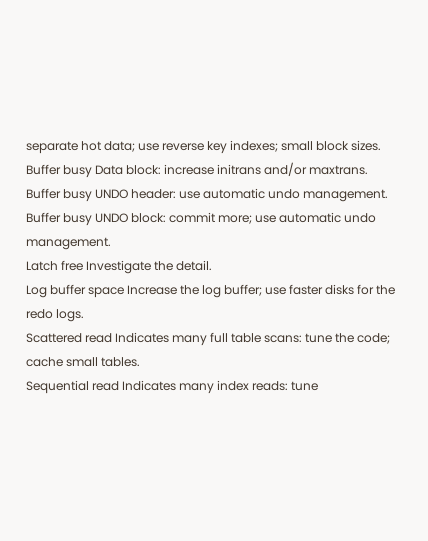separate hot data; use reverse key indexes; small block sizes.
Buffer busy Data block: increase initrans and/or maxtrans.
Buffer busy UNDO header: use automatic undo management.
Buffer busy UNDO block: commit more; use automatic undo management.
Latch free Investigate the detail.
Log buffer space Increase the log buffer; use faster disks for the redo logs.
Scattered read Indicates many full table scans: tune the code; cache small tables.
Sequential read Indicates many index reads: tune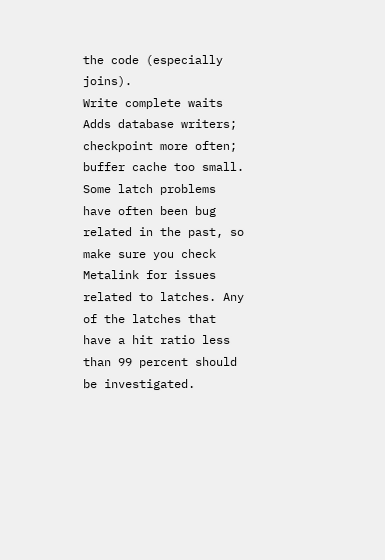the code (especially joins).
Write complete waits Adds database writers; checkpoint more often; buffer cache too small.
Some latch problems have often been bug related in the past, so make sure you check Metalink for issues related to latches. Any of the latches that have a hit ratio less than 99 percent should be investigated.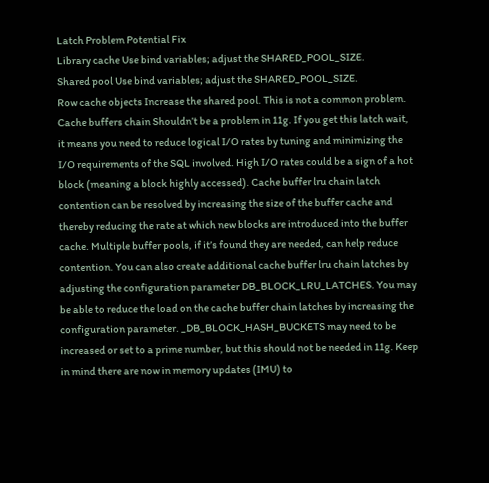Latch Problem Potential Fix
Library cache Use bind variables; adjust the SHARED_POOL_SIZE.
Shared pool Use bind variables; adjust the SHARED_POOL_SIZE.
Row cache objects Increase the shared pool. This is not a common problem.
Cache buffers chain Shouldn’t be a problem in 11g. If you get this latch wait, it means you need to reduce logical I/O rates by tuning and minimizing the I/O requirements of the SQL involved. High I/O rates could be a sign of a hot block (meaning a block highly accessed). Cache buffer lru chain latch contention can be resolved by increasing the size of the buffer cache and thereby reducing the rate at which new blocks are introduced into the buffer cache. Multiple buffer pools, if it’s found they are needed, can help reduce contention. You can also create additional cache buffer lru chain latches by adjusting the configuration parameter DB_BLOCK_LRU_LATCHES. You may be able to reduce the load on the cache buffer chain latches by increasing the configuration parameter. _DB_BLOCK_HASH_BUCKETS may need to be increased or set to a prime number, but this should not be needed in 11g. Keep in mind there are now in memory updates (IMU) to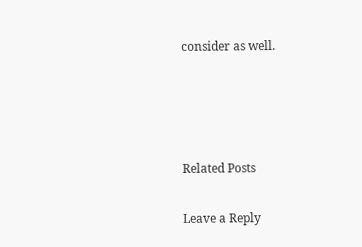consider as well.




Related Posts

Leave a Reply